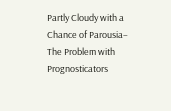Partly Cloudy with a Chance of Parousia– The Problem with Prognosticators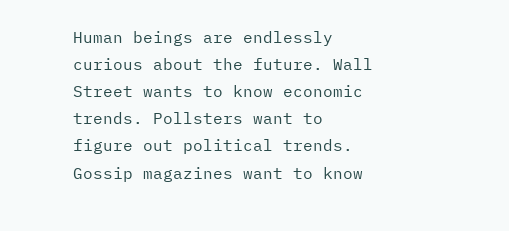Human beings are endlessly curious about the future. Wall Street wants to know economic trends. Pollsters want to figure out political trends. Gossip magazines want to know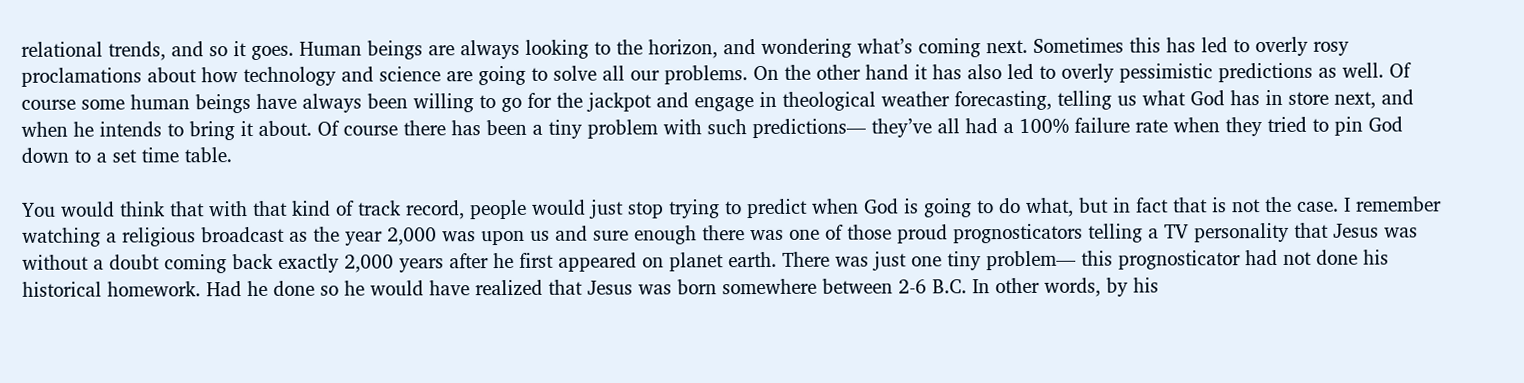relational trends, and so it goes. Human beings are always looking to the horizon, and wondering what’s coming next. Sometimes this has led to overly rosy proclamations about how technology and science are going to solve all our problems. On the other hand it has also led to overly pessimistic predictions as well. Of course some human beings have always been willing to go for the jackpot and engage in theological weather forecasting, telling us what God has in store next, and when he intends to bring it about. Of course there has been a tiny problem with such predictions— they’ve all had a 100% failure rate when they tried to pin God down to a set time table.

You would think that with that kind of track record, people would just stop trying to predict when God is going to do what, but in fact that is not the case. I remember watching a religious broadcast as the year 2,000 was upon us and sure enough there was one of those proud prognosticators telling a TV personality that Jesus was without a doubt coming back exactly 2,000 years after he first appeared on planet earth. There was just one tiny problem— this prognosticator had not done his historical homework. Had he done so he would have realized that Jesus was born somewhere between 2-6 B.C. In other words, by his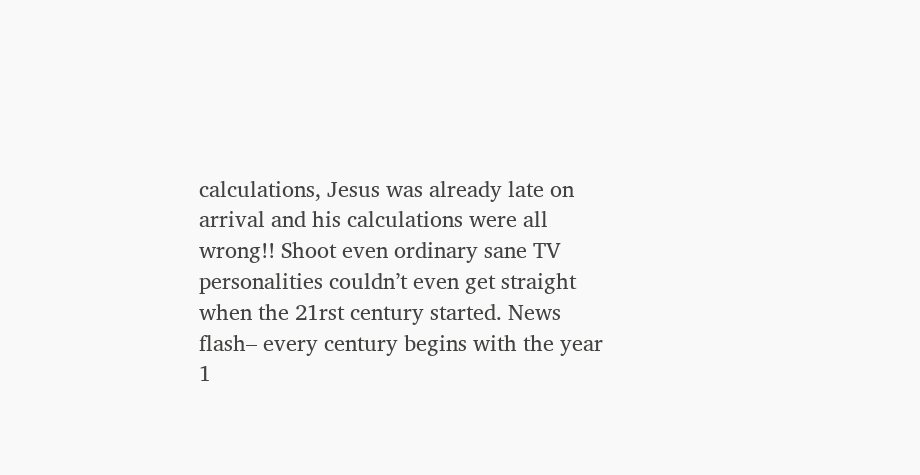calculations, Jesus was already late on arrival and his calculations were all wrong!! Shoot even ordinary sane TV personalities couldn’t even get straight when the 21rst century started. News flash– every century begins with the year 1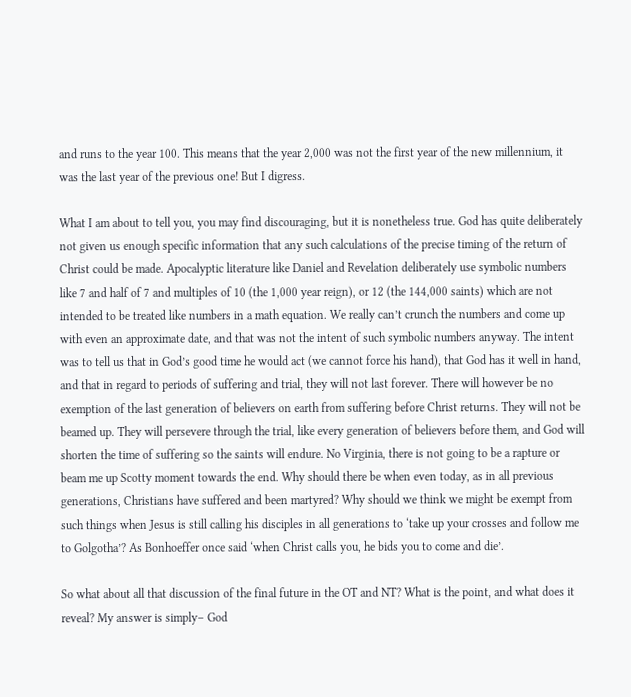and runs to the year 100. This means that the year 2,000 was not the first year of the new millennium, it was the last year of the previous one! But I digress.

What I am about to tell you, you may find discouraging, but it is nonetheless true. God has quite deliberately not given us enough specific information that any such calculations of the precise timing of the return of Christ could be made. Apocalyptic literature like Daniel and Revelation deliberately use symbolic numbers like 7 and half of 7 and multiples of 10 (the 1,000 year reign), or 12 (the 144,000 saints) which are not intended to be treated like numbers in a math equation. We really can’t crunch the numbers and come up with even an approximate date, and that was not the intent of such symbolic numbers anyway. The intent was to tell us that in God’s good time he would act (we cannot force his hand), that God has it well in hand, and that in regard to periods of suffering and trial, they will not last forever. There will however be no exemption of the last generation of believers on earth from suffering before Christ returns. They will not be beamed up. They will persevere through the trial, like every generation of believers before them, and God will shorten the time of suffering so the saints will endure. No Virginia, there is not going to be a rapture or beam me up Scotty moment towards the end. Why should there be when even today, as in all previous generations, Christians have suffered and been martyred? Why should we think we might be exempt from such things when Jesus is still calling his disciples in all generations to ‘take up your crosses and follow me to Golgotha’? As Bonhoeffer once said ‘when Christ calls you, he bids you to come and die’.

So what about all that discussion of the final future in the OT and NT? What is the point, and what does it reveal? My answer is simply– God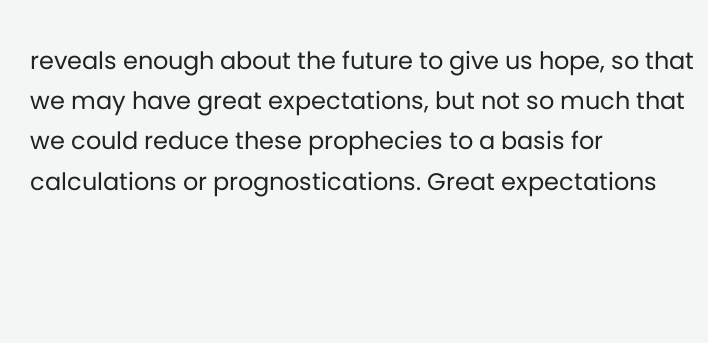reveals enough about the future to give us hope, so that we may have great expectations, but not so much that we could reduce these prophecies to a basis for calculations or prognostications. Great expectations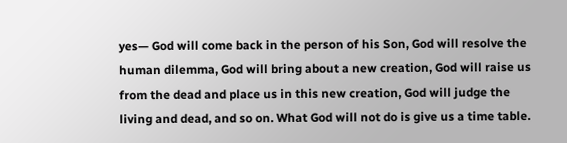yes— God will come back in the person of his Son, God will resolve the human dilemma, God will bring about a new creation, God will raise us from the dead and place us in this new creation, God will judge the living and dead, and so on. What God will not do is give us a time table.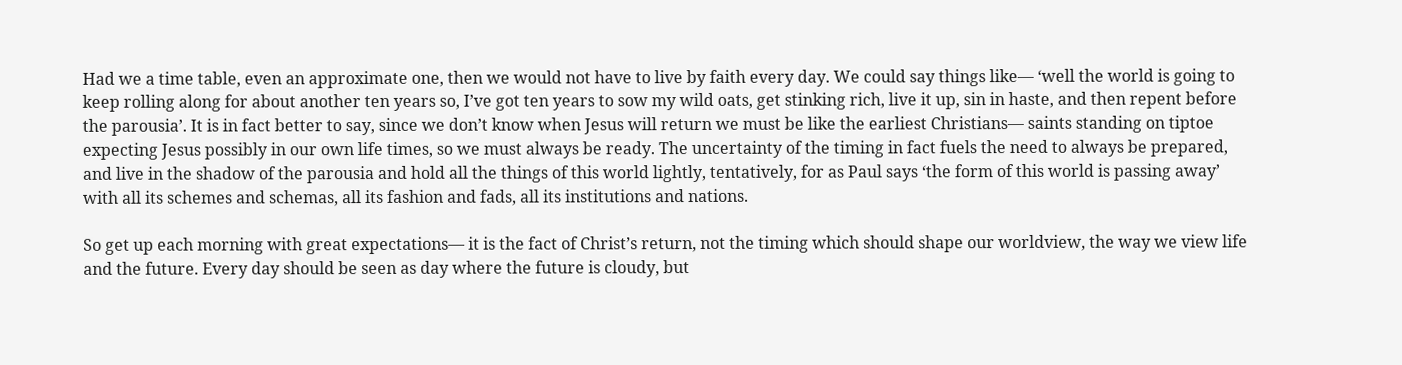Had we a time table, even an approximate one, then we would not have to live by faith every day. We could say things like— ‘well the world is going to keep rolling along for about another ten years so, I’ve got ten years to sow my wild oats, get stinking rich, live it up, sin in haste, and then repent before the parousia’. It is in fact better to say, since we don’t know when Jesus will return we must be like the earliest Christians— saints standing on tiptoe expecting Jesus possibly in our own life times, so we must always be ready. The uncertainty of the timing in fact fuels the need to always be prepared, and live in the shadow of the parousia and hold all the things of this world lightly, tentatively, for as Paul says ‘the form of this world is passing away’ with all its schemes and schemas, all its fashion and fads, all its institutions and nations.

So get up each morning with great expectations— it is the fact of Christ’s return, not the timing which should shape our worldview, the way we view life and the future. Every day should be seen as day where the future is cloudy, but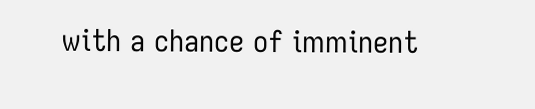with a chance of imminent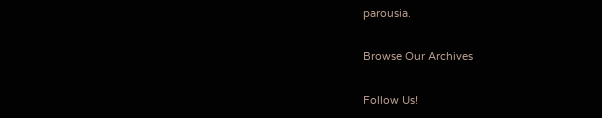parousia.

Browse Our Archives

Follow Us!